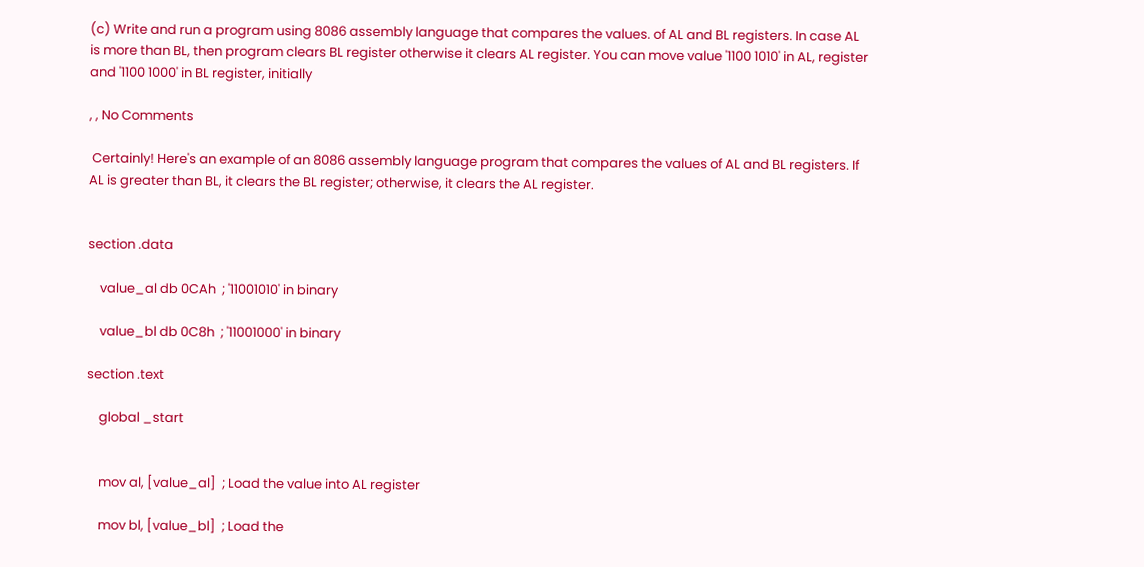(c) Write and run a program using 8086 assembly language that compares the values. of AL and BL registers. In case AL is more than BL, then program clears BL register otherwise it clears AL register. You can move value '1100 1010' in AL, register and '1100 1000' in BL register, initially

, , No Comments

 Certainly! Here's an example of an 8086 assembly language program that compares the values of AL and BL registers. If AL is greater than BL, it clears the BL register; otherwise, it clears the AL register.


section .data

    value_al db 0CAh  ; '11001010' in binary

    value_bl db 0C8h  ; '11001000' in binary

section .text

    global _start


    mov al, [value_al]  ; Load the value into AL register

    mov bl, [value_bl]  ; Load the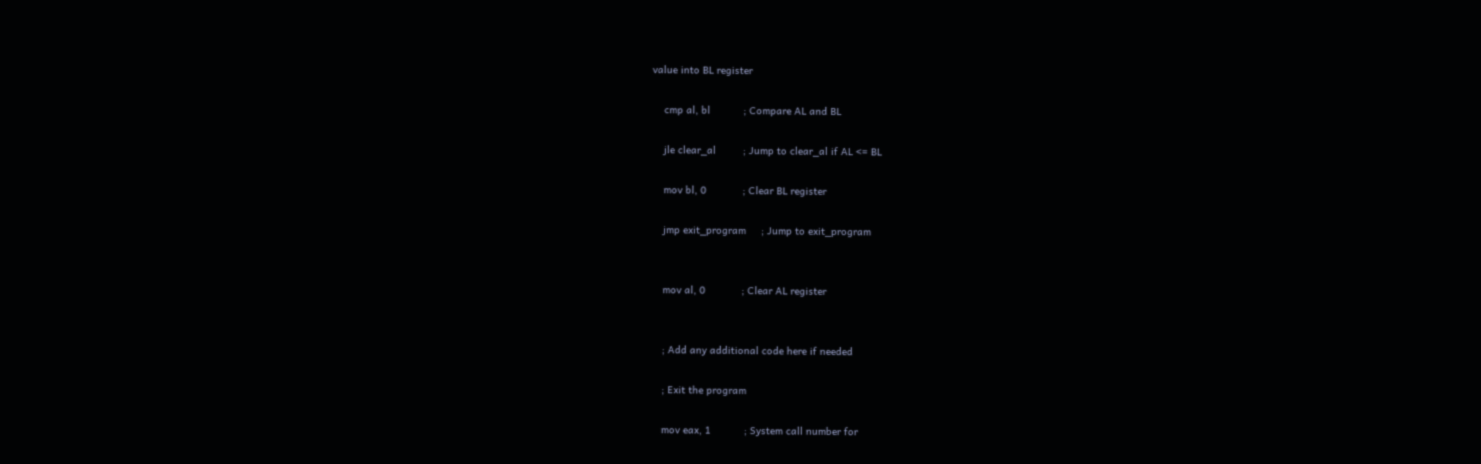value into BL register

    cmp al, bl           ; Compare AL and BL

    jle clear_al         ; Jump to clear_al if AL <= BL

    mov bl, 0            ; Clear BL register

    jmp exit_program     ; Jump to exit_program


    mov al, 0            ; Clear AL register


    ; Add any additional code here if needed

    ; Exit the program

    mov eax, 1           ; System call number for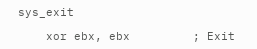sys_exit

    xor ebx, ebx         ; Exit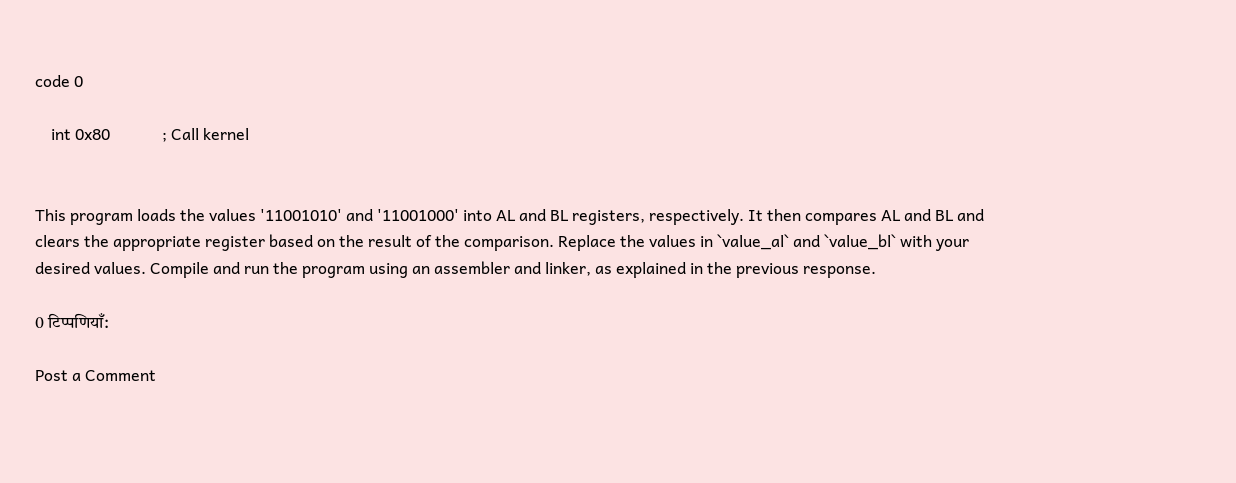code 0

    int 0x80             ; Call kernel


This program loads the values '11001010' and '11001000' into AL and BL registers, respectively. It then compares AL and BL and clears the appropriate register based on the result of the comparison. Replace the values in `value_al` and `value_bl` with your desired values. Compile and run the program using an assembler and linker, as explained in the previous response.

0 टिप्पणियाँ:

Post a Comment